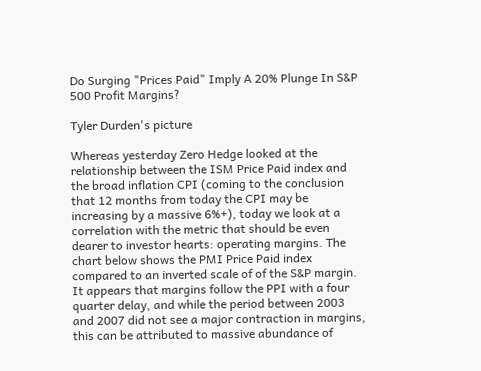Do Surging "Prices Paid" Imply A 20% Plunge In S&P 500 Profit Margins?

Tyler Durden's picture

Whereas yesterday Zero Hedge looked at the relationship between the ISM Price Paid index and the broad inflation CPI (coming to the conclusion that 12 months from today the CPI may be increasing by a massive 6%+), today we look at a correlation with the metric that should be even dearer to investor hearts: operating margins. The chart below shows the PMI Price Paid index compared to an inverted scale of of the S&P margin. It appears that margins follow the PPI with a four quarter delay, and while the period between 2003 and 2007 did not see a major contraction in margins, this can be attributed to massive abundance of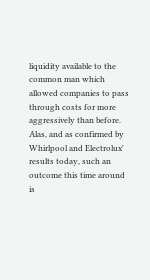liquidity available to the common man which allowed companies to pass through costs for more aggressively than before. Alas, and as confirmed by Whirlpool and Electrolux' results today, such an outcome this time around is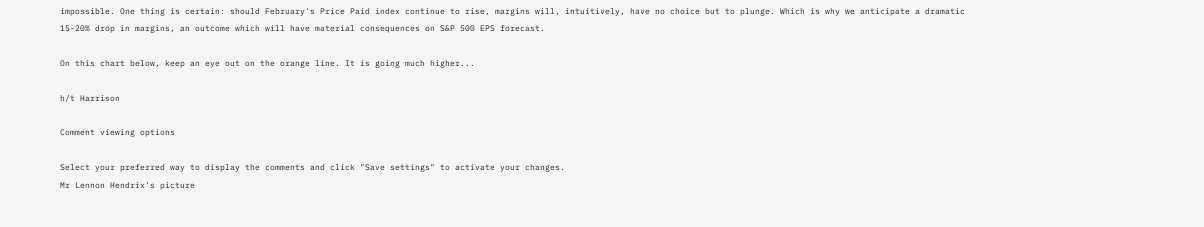impossible. One thing is certain: should February's Price Paid index continue to rise, margins will, intuitively, have no choice but to plunge. Which is why we anticipate a dramatic 15-20% drop in margins, an outcome which will have material consequences on S&P 500 EPS forecast.

On this chart below, keep an eye out on the orange line. It is going much higher...

h/t Harrison

Comment viewing options

Select your preferred way to display the comments and click "Save settings" to activate your changes.
Mr Lennon Hendrix's picture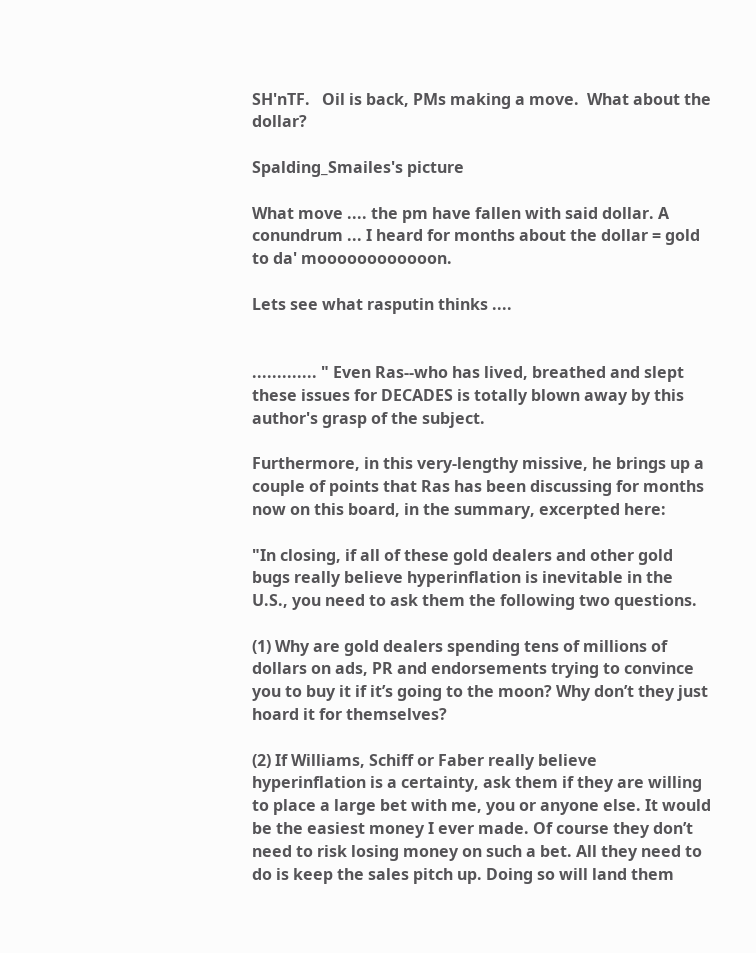SH'nTF.   Oil is back, PMs making a move.  What about the dollar?

Spalding_Smailes's picture

What move .... the pm have fallen with said dollar. A conundrum ... I heard for months about the dollar = gold to da' moooooooooooon.

Lets see what rasputin thinks ....


............. " Even Ras--who has lived, breathed and slept these issues for DECADES is totally blown away by this author's grasp of the subject.

Furthermore, in this very-lengthy missive, he brings up a couple of points that Ras has been discussing for months now on this board, in the summary, excerpted here:

"In closing, if all of these gold dealers and other gold bugs really believe hyperinflation is inevitable in the U.S., you need to ask them the following two questions.

(1) Why are gold dealers spending tens of millions of dollars on ads, PR and endorsements trying to convince you to buy it if it’s going to the moon? Why don’t they just hoard it for themselves?

(2) If Williams, Schiff or Faber really believe hyperinflation is a certainty, ask them if they are willing to place a large bet with me, you or anyone else. It would be the easiest money I ever made. Of course they don’t need to risk losing money on such a bet. All they need to do is keep the sales pitch up. Doing so will land them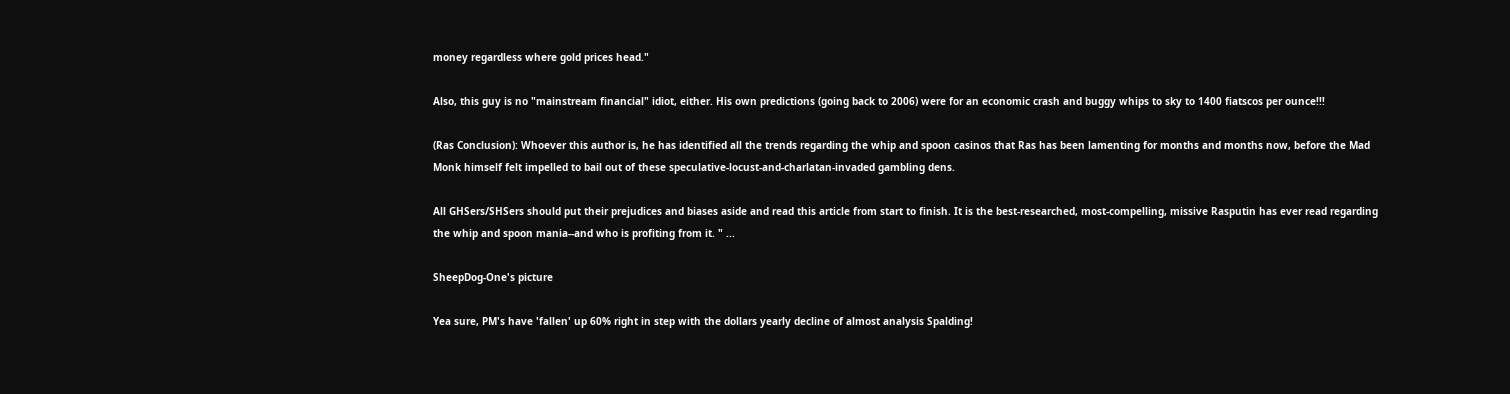money regardless where gold prices head."

Also, this guy is no "mainstream financial" idiot, either. His own predictions (going back to 2006) were for an economic crash and buggy whips to sky to 1400 fiatscos per ounce!!!

(Ras Conclusion): Whoever this author is, he has identified all the trends regarding the whip and spoon casinos that Ras has been lamenting for months and months now, before the Mad Monk himself felt impelled to bail out of these speculative-locust-and-charlatan-invaded gambling dens.

All GHSers/SHSers should put their prejudices and biases aside and read this article from start to finish. It is the best-researched, most-compelling, missive Rasputin has ever read regarding the whip and spoon mania--and who is profiting from it. " ...

SheepDog-One's picture

Yea sure, PM's have 'fallen' up 60% right in step with the dollars yearly decline of almost analysis Spalding!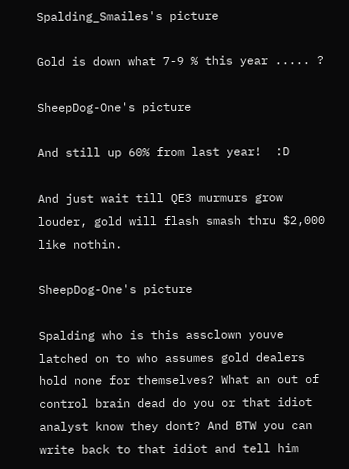Spalding_Smailes's picture

Gold is down what 7-9 % this year ..... ?

SheepDog-One's picture

And still up 60% from last year!  :D

And just wait till QE3 murmurs grow louder, gold will flash smash thru $2,000 like nothin.

SheepDog-One's picture

Spalding who is this assclown youve latched on to who assumes gold dealers hold none for themselves? What an out of control brain dead do you or that idiot analyst know they dont? And BTW you can write back to that idiot and tell him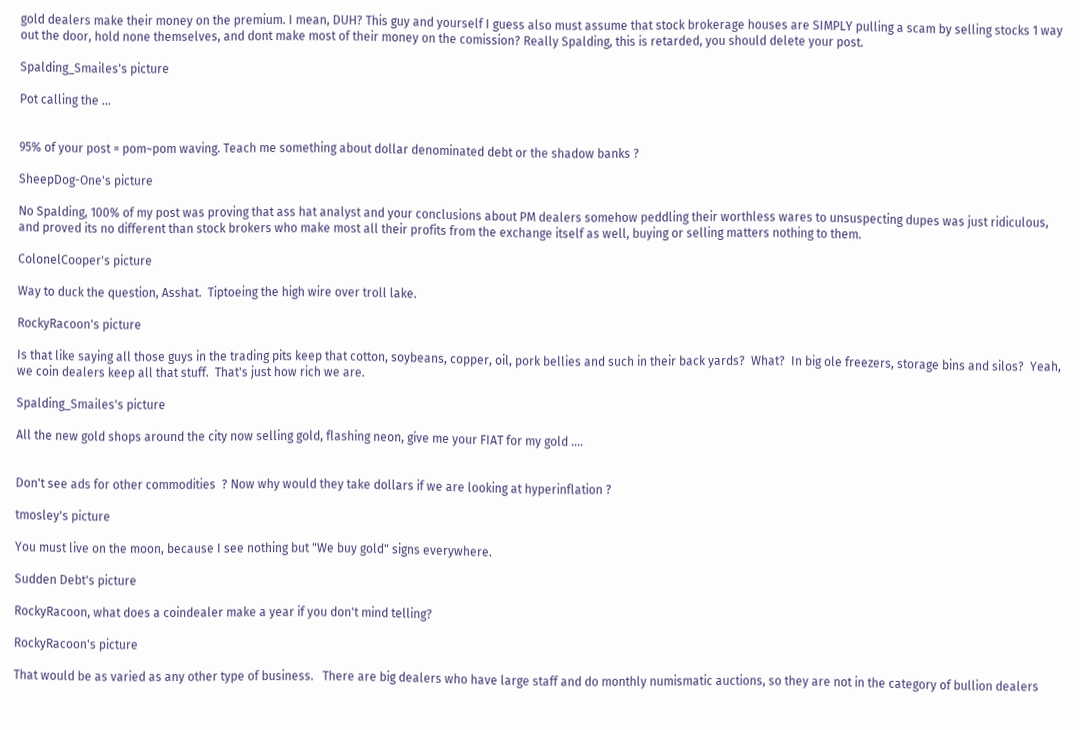gold dealers make their money on the premium. I mean, DUH? This guy and yourself I guess also must assume that stock brokerage houses are SIMPLY pulling a scam by selling stocks 1 way out the door, hold none themselves, and dont make most of their money on the comission? Really Spalding, this is retarded, you should delete your post.

Spalding_Smailes's picture

Pot calling the ...


95% of your post = pom~pom waving. Teach me something about dollar denominated debt or the shadow banks ?

SheepDog-One's picture

No Spalding, 100% of my post was proving that ass hat analyst and your conclusions about PM dealers somehow peddling their worthless wares to unsuspecting dupes was just ridiculous, and proved its no different than stock brokers who make most all their profits from the exchange itself as well, buying or selling matters nothing to them.

ColonelCooper's picture

Way to duck the question, Asshat.  Tiptoeing the high wire over troll lake.

RockyRacoon's picture

Is that like saying all those guys in the trading pits keep that cotton, soybeans, copper, oil, pork bellies and such in their back yards?  What?  In big ole freezers, storage bins and silos?  Yeah, we coin dealers keep all that stuff.  That's just how rich we are.

Spalding_Smailes's picture

All the new gold shops around the city now selling gold, flashing neon, give me your FIAT for my gold ....


Don't see ads for other commodities  ? Now why would they take dollars if we are looking at hyperinflation ?

tmosley's picture

You must live on the moon, because I see nothing but "We buy gold" signs everywhere.

Sudden Debt's picture

RockyRacoon, what does a coindealer make a year if you don't mind telling?

RockyRacoon's picture

That would be as varied as any other type of business.   There are big dealers who have large staff and do monthly numismatic auctions, so they are not in the category of bullion dealers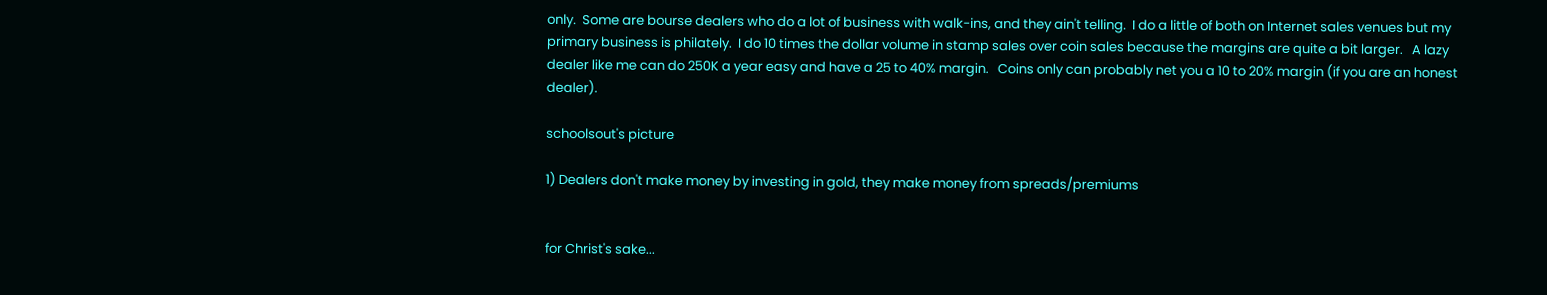only.  Some are bourse dealers who do a lot of business with walk-ins, and they ain't telling.  I do a little of both on Internet sales venues but my primary business is philately.  I do 10 times the dollar volume in stamp sales over coin sales because the margins are quite a bit larger.   A lazy dealer like me can do 250K a year easy and have a 25 to 40% margin.   Coins only can probably net you a 10 to 20% margin (if you are an honest dealer).

schoolsout's picture

1) Dealers don't make money by investing in gold, they make money from spreads/premiums


for Christ's sake...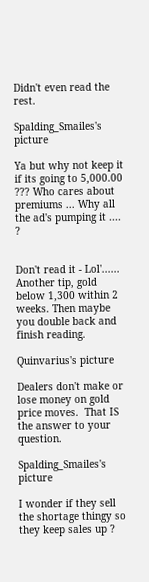Didn't even read the rest.

Spalding_Smailes's picture

Ya but why not keep it if its going to 5,000.00 ??? Who cares about premiums ... Why all the ad's pumping it .... ?


Don't read it - Lol'...... Another tip, gold below 1,300 within 2 weeks. Then maybe you double back and finish reading.

Quinvarius's picture

Dealers don't make or lose money on gold price moves.  That IS the answer to your question.

Spalding_Smailes's picture

I wonder if they sell the shortage thingy so they keep sales up ?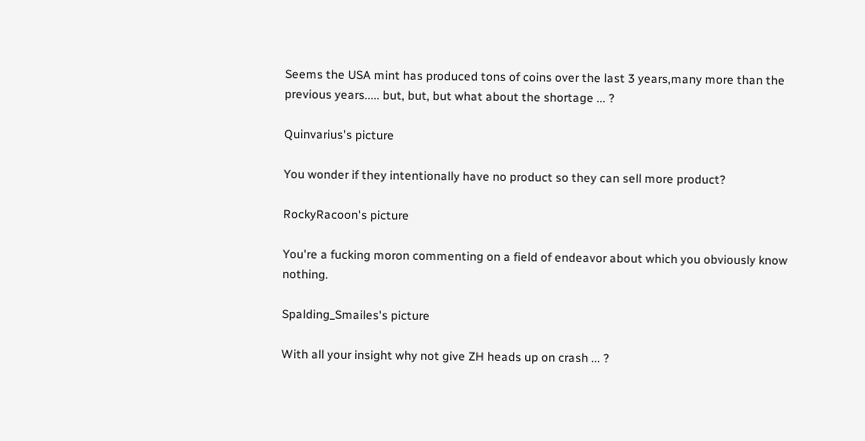Seems the USA mint has produced tons of coins over the last 3 years,many more than the previous years..... but, but, but what about the shortage ... ?

Quinvarius's picture

You wonder if they intentionally have no product so they can sell more product?

RockyRacoon's picture

You're a fucking moron commenting on a field of endeavor about which you obviously know nothing.

Spalding_Smailes's picture

With all your insight why not give ZH heads up on crash ... ?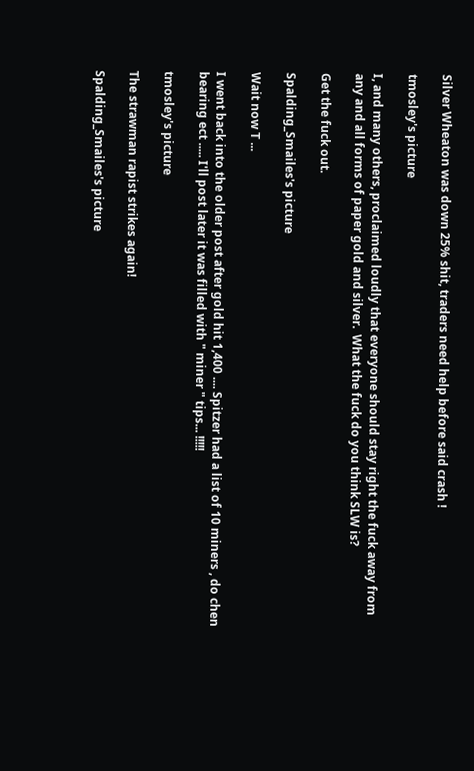Silver Wheaton was down 25% shit, traders need help before said crash !

tmosley's picture

I, and many others, proclaimed loudly that everyone should stay right the fuck away from any and all forms of paper gold and silver.  What the fuck do you think SLW is?

Get the fuck out.

Spalding_Smailes's picture

Wait now T ...

I went back into the older post after gold hit 1,400 .... Spitzer had a list of 10 miners , do chen bearing ect ..... I'll post later it was filled with " miner " tips... !!!!!

tmosley's picture

The strawman rapist strikes again!

Spalding_Smailes's picture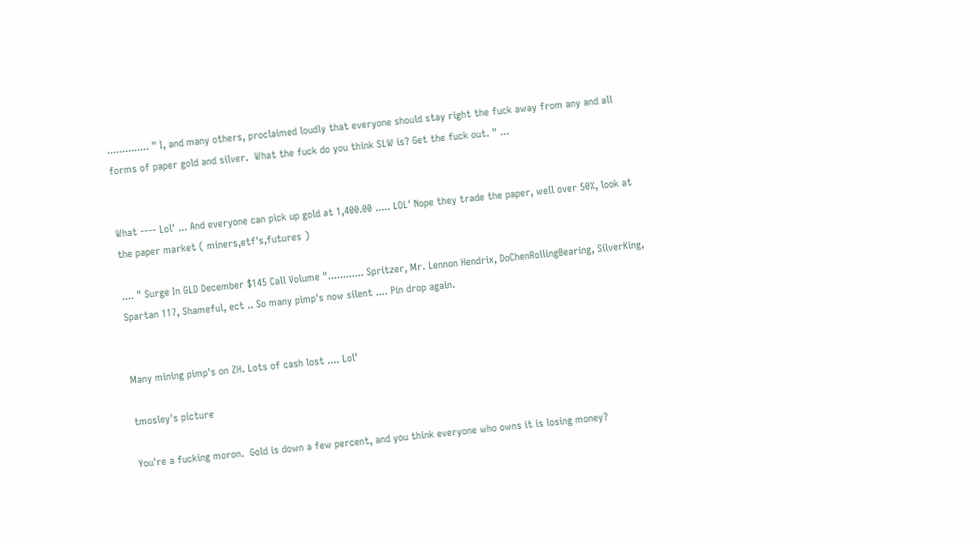.............. " I, and many others, proclaimed loudly that everyone should stay right the fuck away from any and all forms of paper gold and silver.  What the fuck do you think SLW is? Get the fuck out. " ...


What ---- Lol' ... And everyone can pick up gold at 1,400.00 ..... LOL' Nope they trade the paper, well over 50%, look at the paper market ( miners,etf's,futures )

.... " Surge In GLD December $145 Call Volume "............ Spritzer, Mr. Lennon Hendrix, DoChenRollingBearing, SilverKing, Spartan 117, Shameful, ect .. So many pimp's now silent .... Pin drop again.


Many mining pimp's on ZH. Lots of cash lost .... Lol'

tmosley's picture

You're a fucking moron.  Gold is down a few percent, and you think everyone who owns it is losing money?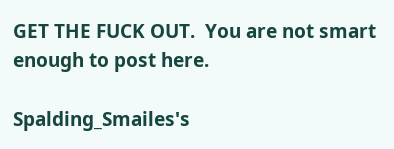GET THE FUCK OUT.  You are not smart enough to post here.

Spalding_Smailes's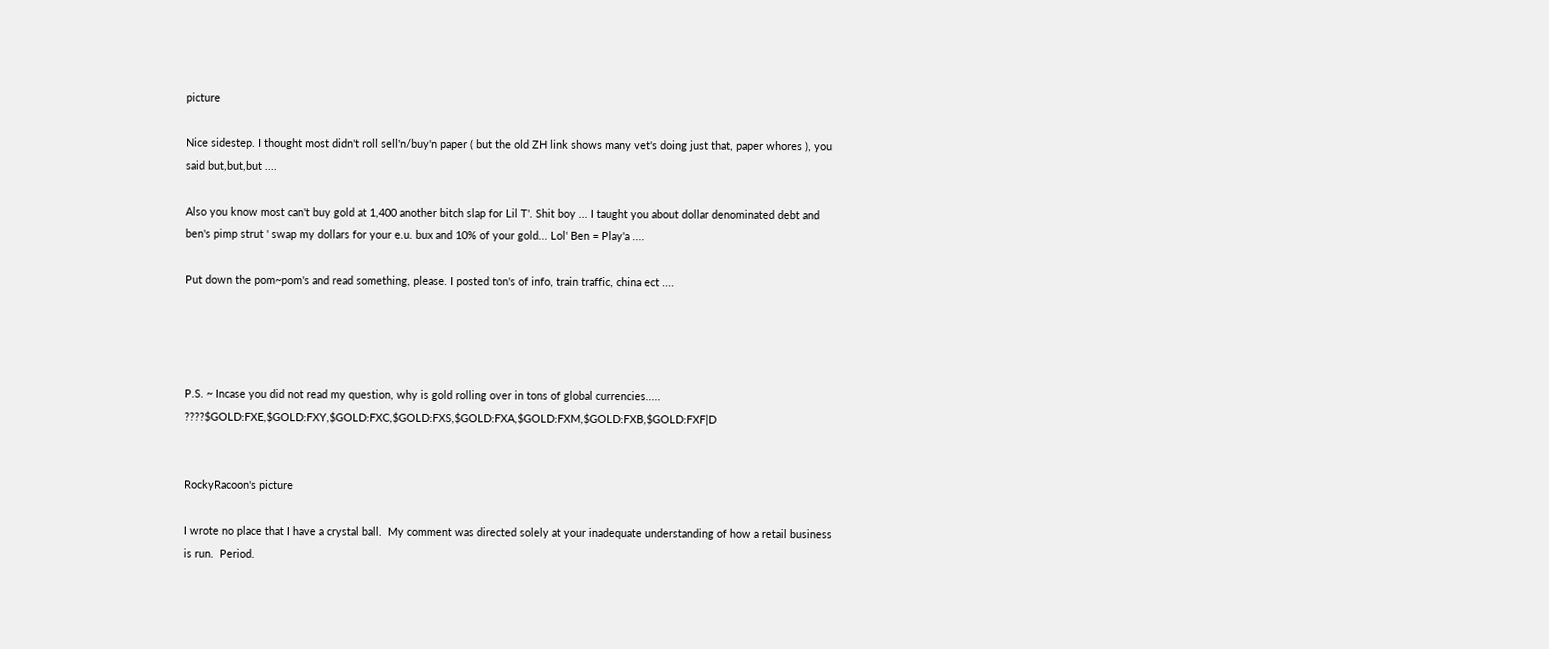picture

Nice sidestep. I thought most didn't roll sell'n/buy'n paper ( but the old ZH link shows many vet's doing just that, paper whores ), you said but,but,but ....

Also you know most can't buy gold at 1,400 another bitch slap for Lil T'. Shit boy ... I taught you about dollar denominated debt and ben's pimp strut ' swap my dollars for your e.u. bux and 10% of your gold... Lol' Ben = Play'a ....

Put down the pom~pom's and read something, please. I posted ton's of info, train traffic, china ect ....




P.S. ~ Incase you did not read my question, why is gold rolling over in tons of global currencies..... ????$GOLD:FXE,$GOLD:FXY,$GOLD:FXC,$GOLD:FXS,$GOLD:FXA,$GOLD:FXM,$GOLD:FXB,$GOLD:FXF|D


RockyRacoon's picture

I wrote no place that I have a crystal ball.  My comment was directed solely at your inadequate understanding of how a retail business is run.  Period.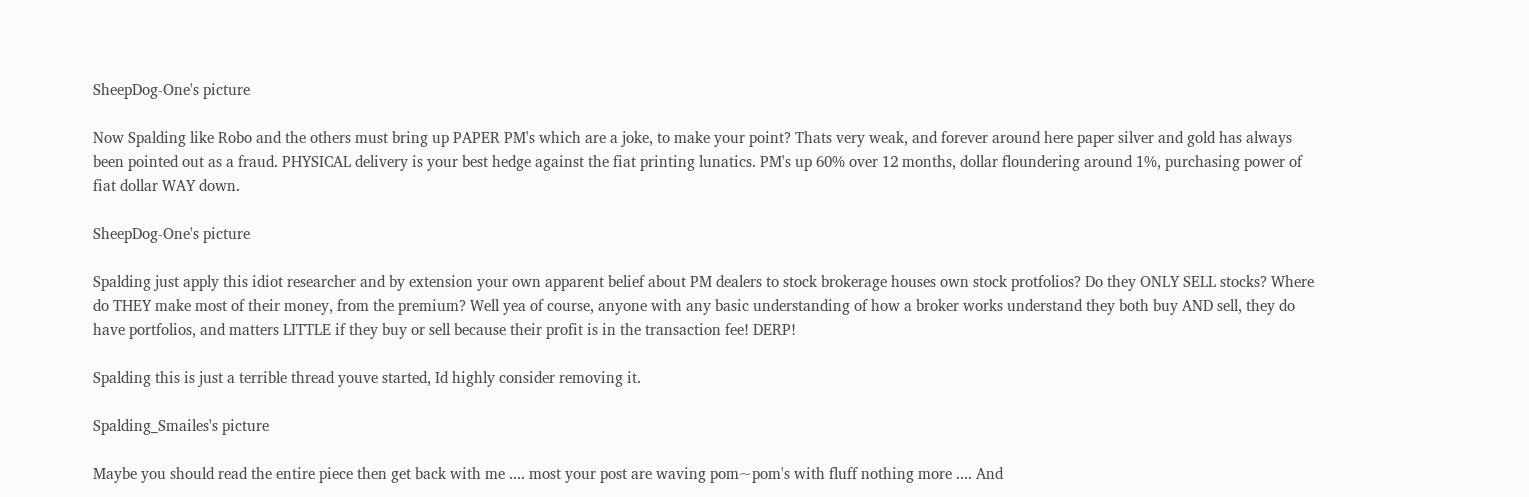SheepDog-One's picture

Now Spalding like Robo and the others must bring up PAPER PM's which are a joke, to make your point? Thats very weak, and forever around here paper silver and gold has always been pointed out as a fraud. PHYSICAL delivery is your best hedge against the fiat printing lunatics. PM's up 60% over 12 months, dollar floundering around 1%, purchasing power of fiat dollar WAY down.

SheepDog-One's picture

Spalding just apply this idiot researcher and by extension your own apparent belief about PM dealers to stock brokerage houses own stock protfolios? Do they ONLY SELL stocks? Where do THEY make most of their money, from the premium? Well yea of course, anyone with any basic understanding of how a broker works understand they both buy AND sell, they do have portfolios, and matters LITTLE if they buy or sell because their profit is in the transaction fee! DERP!

Spalding this is just a terrible thread youve started, Id highly consider removing it.

Spalding_Smailes's picture

Maybe you should read the entire piece then get back with me .... most your post are waving pom~pom's with fluff nothing more .... And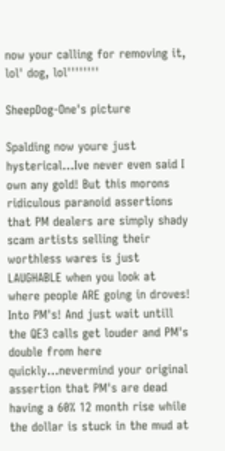now your calling for removing it, lol' dog, lol''''''''

SheepDog-One's picture

Spalding now youre just hysterical...Ive never even said I own any gold! But this morons ridiculous paranoid assertions that PM dealers are simply shady scam artists selling their worthless wares is just LAUGHABLE when you look at where people ARE going in droves! Into PM's! And just wait untill the QE3 calls get louder and PM's double from here quickly...nevermind your original assertion that PM's are dead having a 60% 12 month rise while the dollar is stuck in the mud at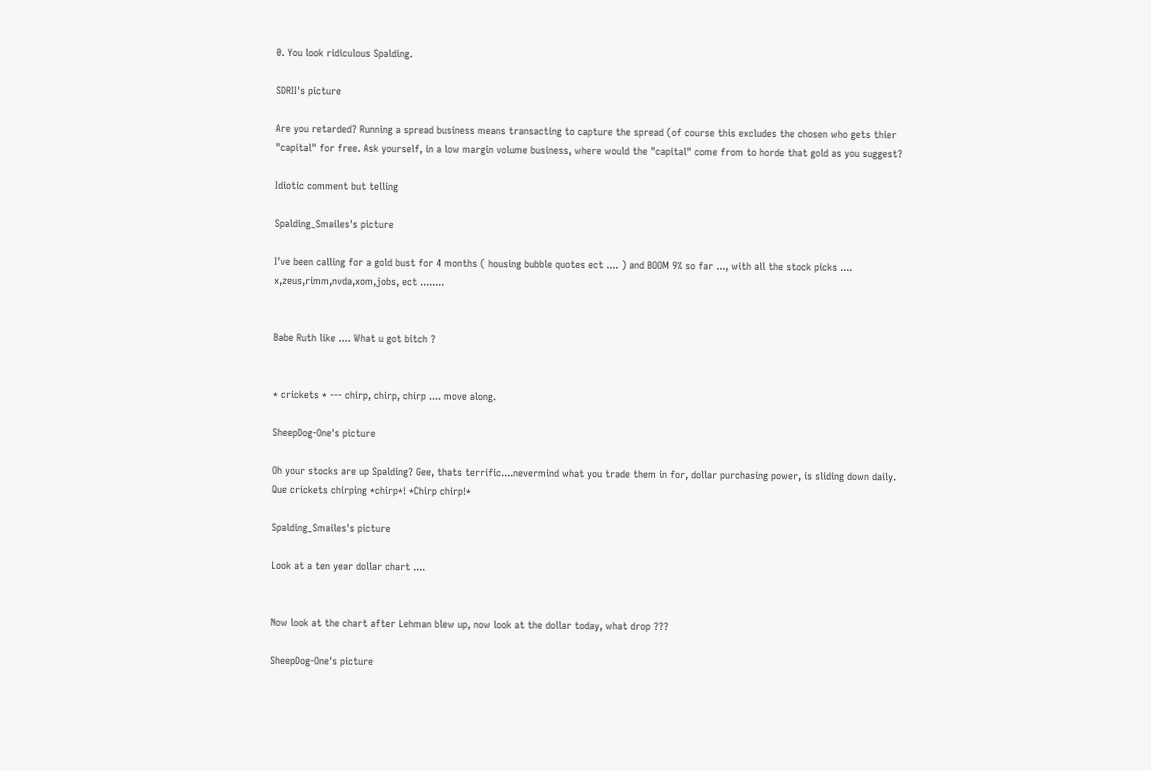0. You look ridiculous Spalding.

SDRII's picture

Are you retarded? Running a spread business means transacting to capture the spread (of course this excludes the chosen who gets thier "capital" for free. Ask yourself, in a low margin volume business, where would the "capital" come from to horde that gold as you suggest?

Idiotic comment but telling

Spalding_Smailes's picture

I've been calling for a gold bust for 4 months ( housing bubble quotes ect .... ) and BOOM 9% so far ..., with all the stock picks .... x,zeus,rimm,nvda,xom,jobs, ect ........


Babe Ruth like .... What u got bitch ?


* crickets * --- chirp, chirp, chirp .... move along.

SheepDog-One's picture

Oh your stocks are up Spalding? Gee, thats terrific....nevermind what you trade them in for, dollar purchasing power, is sliding down daily. Que crickets chirping *chirp*! *Chirp chirp!*

Spalding_Smailes's picture

Look at a ten year dollar chart ....


Now look at the chart after Lehman blew up, now look at the dollar today, what drop ???

SheepDog-One's picture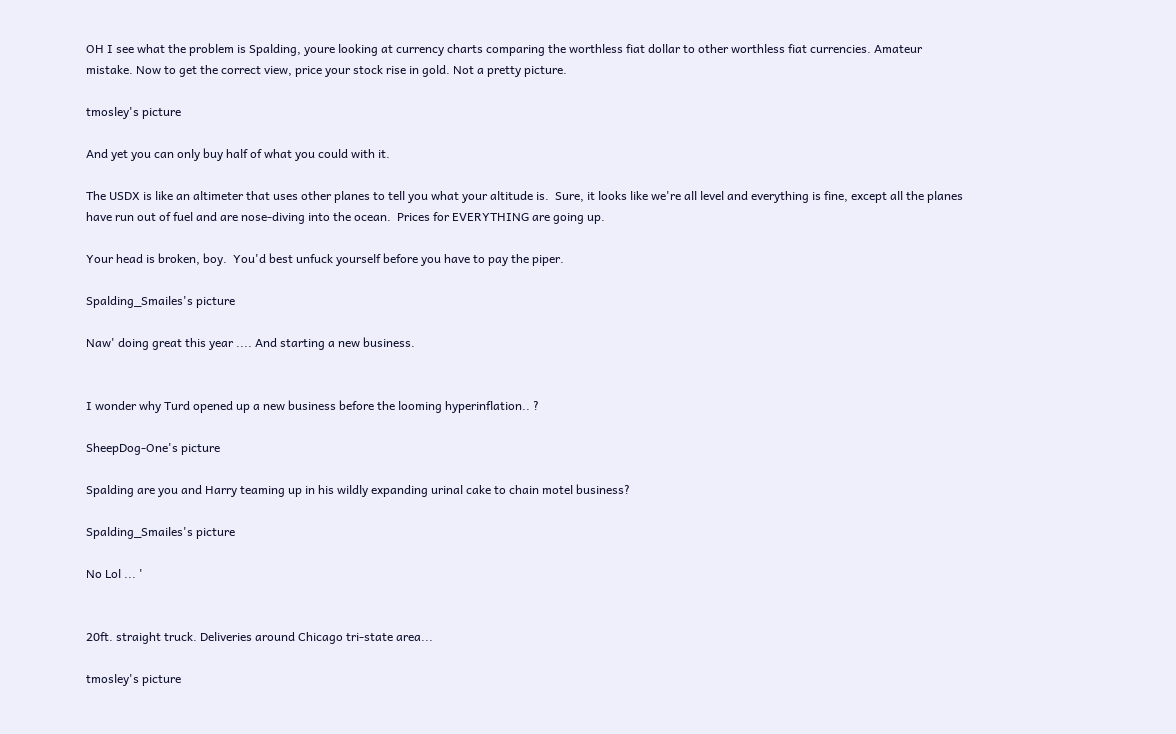OH I see what the problem is Spalding, youre looking at currency charts comparing the worthless fiat dollar to other worthless fiat currencies. Amateur mistake. Now to get the correct view, price your stock rise in gold. Not a pretty picture.

tmosley's picture

And yet you can only buy half of what you could with it.

The USDX is like an altimeter that uses other planes to tell you what your altitude is.  Sure, it looks like we're all level and everything is fine, except all the planes have run out of fuel and are nose-diving into the ocean.  Prices for EVERYTHING are going up.

Your head is broken, boy.  You'd best unfuck yourself before you have to pay the piper.

Spalding_Smailes's picture

Naw' doing great this year .... And starting a new business.


I wonder why Turd opened up a new business before the looming hyperinflation.. ?

SheepDog-One's picture

Spalding are you and Harry teaming up in his wildly expanding urinal cake to chain motel business?

Spalding_Smailes's picture

No Lol ... '


20ft. straight truck. Deliveries around Chicago tri-state area...

tmosley's picture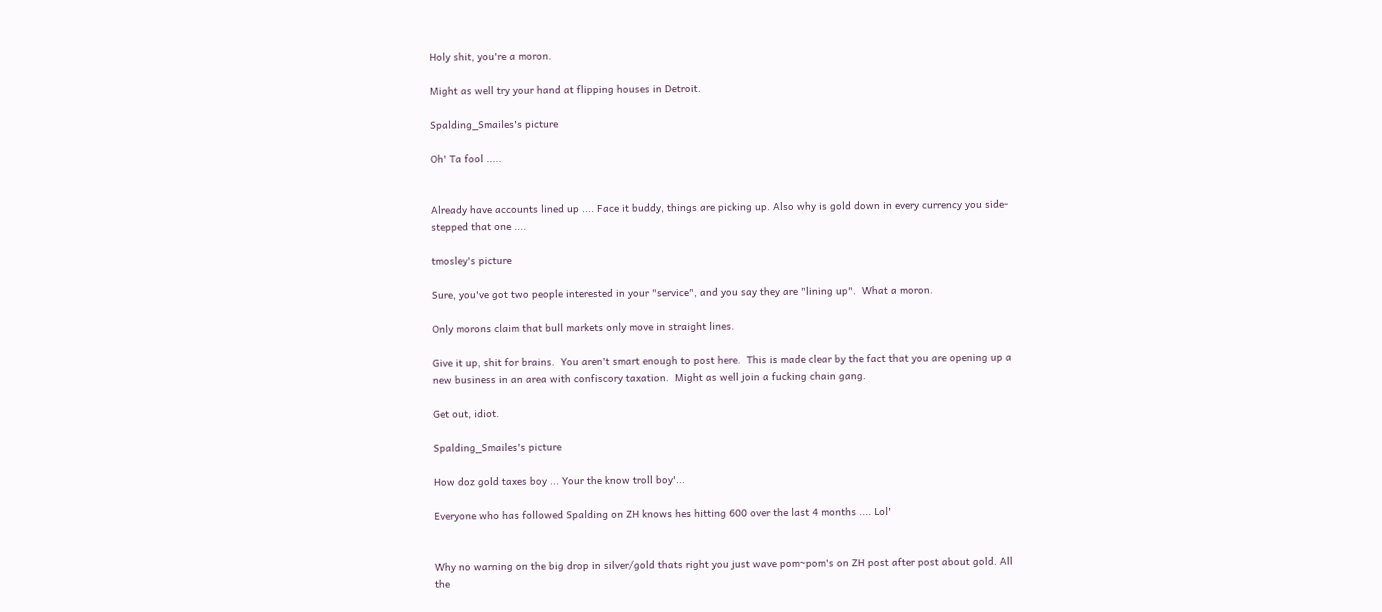Holy shit, you're a moron.

Might as well try your hand at flipping houses in Detroit.

Spalding_Smailes's picture

Oh' Ta fool .....


Already have accounts lined up .... Face it buddy, things are picking up. Also why is gold down in every currency you side-stepped that one ....

tmosley's picture

Sure, you've got two people interested in your "service", and you say they are "lining up".  What a moron.

Only morons claim that bull markets only move in straight lines.

Give it up, shit for brains.  You aren't smart enough to post here.  This is made clear by the fact that you are opening up a new business in an area with confiscory taxation.  Might as well join a fucking chain gang.

Get out, idiot.

Spalding_Smailes's picture

How doz gold taxes boy ... Your the know troll boy'...

Everyone who has followed Spalding on ZH knows hes hitting 600 over the last 4 months .... Lol'


Why no warning on the big drop in silver/gold thats right you just wave pom~pom's on ZH post after post about gold. All the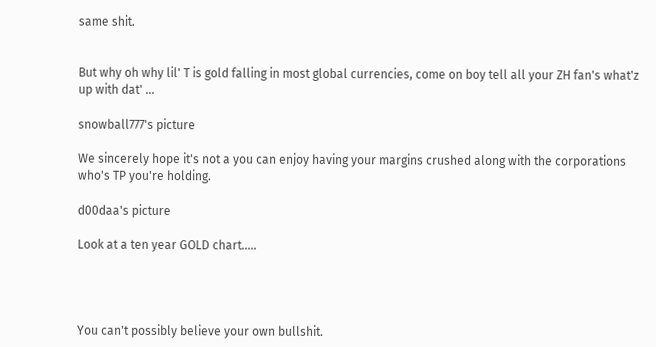same shit.


But why oh why lil' T is gold falling in most global currencies, come on boy tell all your ZH fan's what'z up with dat' ...

snowball777's picture

We sincerely hope it's not a you can enjoy having your margins crushed along with the corporations who's TP you're holding.

d00daa's picture

Look at a ten year GOLD chart.....




You can't possibly believe your own bullshit.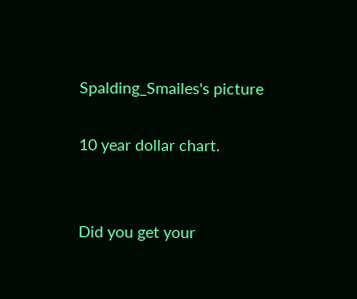Spalding_Smailes's picture

10 year dollar chart.


Did you get your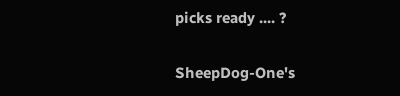picks ready .... ?

SheepDog-One's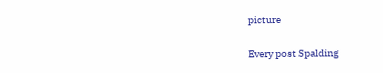picture

Every post Spalding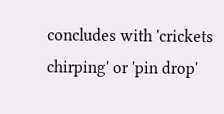concludes with 'crickets chirping' or 'pin drop'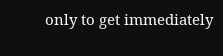only to get immediately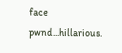face pwnd...hillarious.